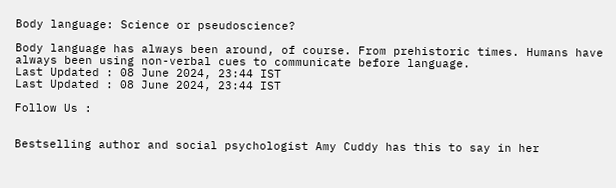Body language: Science or pseudoscience?

Body language has always been around, of course. From prehistoric times. Humans have always been using non-verbal cues to communicate before language.
Last Updated : 08 June 2024, 23:44 IST
Last Updated : 08 June 2024, 23:44 IST

Follow Us :


Bestselling author and social psychologist Amy Cuddy has this to say in her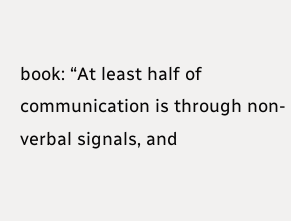book: “At least half of communication is through non-verbal signals, and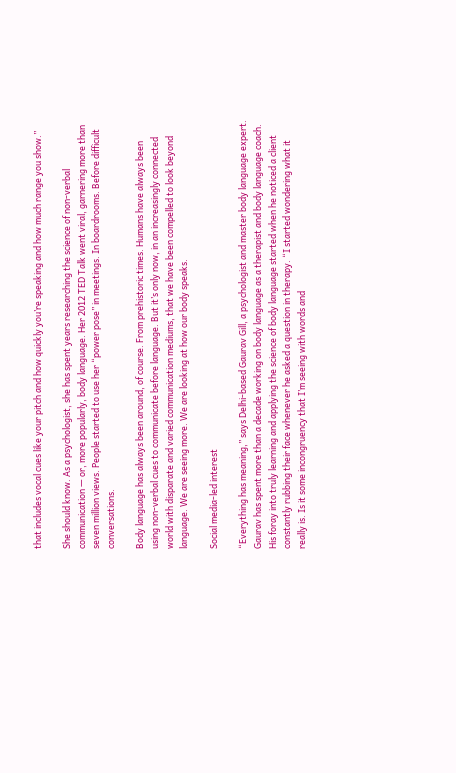that includes vocal cues like your pitch and how quickly you’re speaking and how much range you show.”

She should know. As a psychologist, she has spent years researching the science of non-verbal communication — or, more popularly, body language. Her 2012 TED Talk went viral, garnering more than seven million views. People started to use her “power pose” in meetings. In boardrooms. Before difficult conversations.

Body language has always been around, of course. From prehistoric times. Humans have always been using non-verbal cues to communicate before language. But it’s only now, in an increasingly connected world with disparate and varied communication mediums, that we have been compelled to look beyond language. We are seeing more. We are looking at how our body speaks.

Social media-led interest

“Everything has meaning,” says Delhi-based Gaurav Gill, a psychologist and master body language expert. Gaurav has spent more than a decade working on body language as a therapist and body language coach. His foray into truly learning and applying the science of body language started when he noticed a client constantly rubbing their face whenever he asked a question in therapy. “I started wondering what it really is. Is it some incongruency that I’m seeing with words and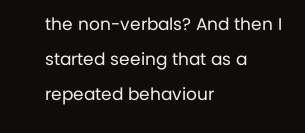the non-verbals? And then I started seeing that as a repeated behaviour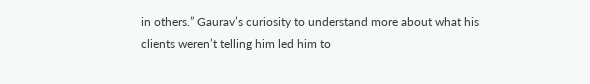in others.” Gaurav’s curiosity to understand more about what his clients weren’t telling him led him to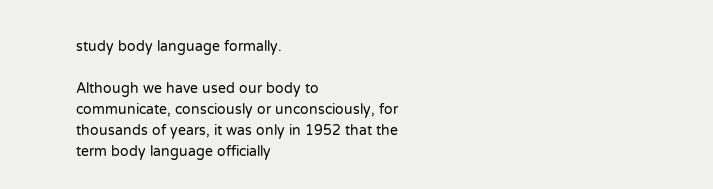study body language formally.

Although we have used our body to communicate, consciously or unconsciously, for thousands of years, it was only in 1952 that the term body language officially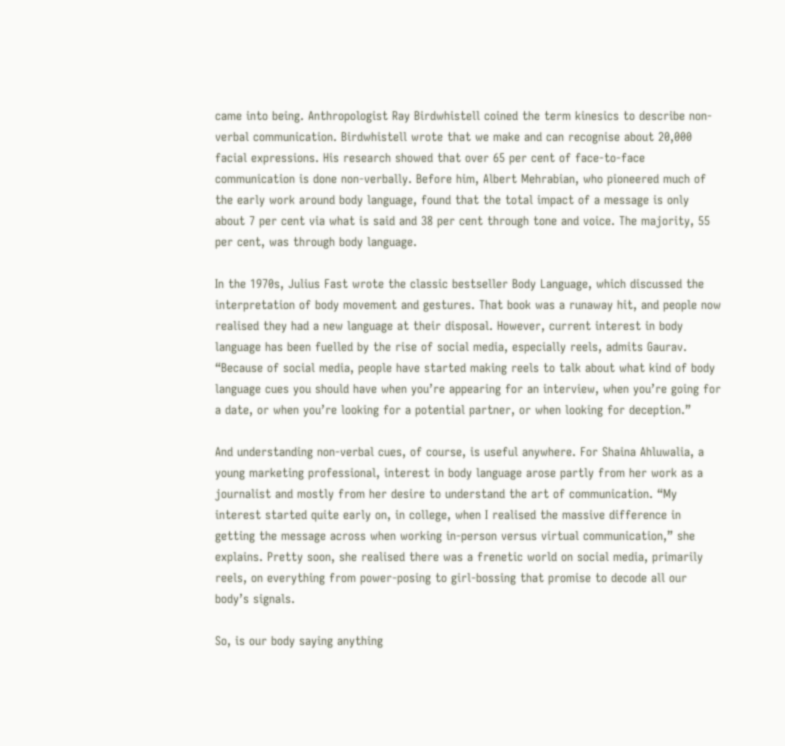came into being. Anthropologist Ray Birdwhistell coined the term kinesics to describe non-verbal communication. Birdwhistell wrote that we make and can recognise about 20,000 facial expressions. His research showed that over 65 per cent of face-to-face communication is done non-verbally. Before him, Albert Mehrabian, who pioneered much of the early work around body language, found that the total impact of a message is only about 7 per cent via what is said and 38 per cent through tone and voice. The majority, 55 per cent, was through body language.

In the 1970s, Julius Fast wrote the classic bestseller Body Language, which discussed the interpretation of body movement and gestures. That book was a runaway hit, and people now realised they had a new language at their disposal. However, current interest in body language has been fuelled by the rise of social media, especially reels, admits Gaurav. “Because of social media, people have started making reels to talk about what kind of body language cues you should have when you’re appearing for an interview, when you’re going for a date, or when you’re looking for a potential partner, or when looking for deception.”

And understanding non-verbal cues, of course, is useful anywhere. For Shaina Ahluwalia, a young marketing professional, interest in body language arose partly from her work as a journalist and mostly from her desire to understand the art of communication. “My interest started quite early on, in college, when I realised the massive difference in getting the message across when working in-person versus virtual communication,” she explains. Pretty soon, she realised there was a frenetic world on social media, primarily reels, on everything from power-posing to girl-bossing that promise to decode all our body’s signals.

So, is our body saying anything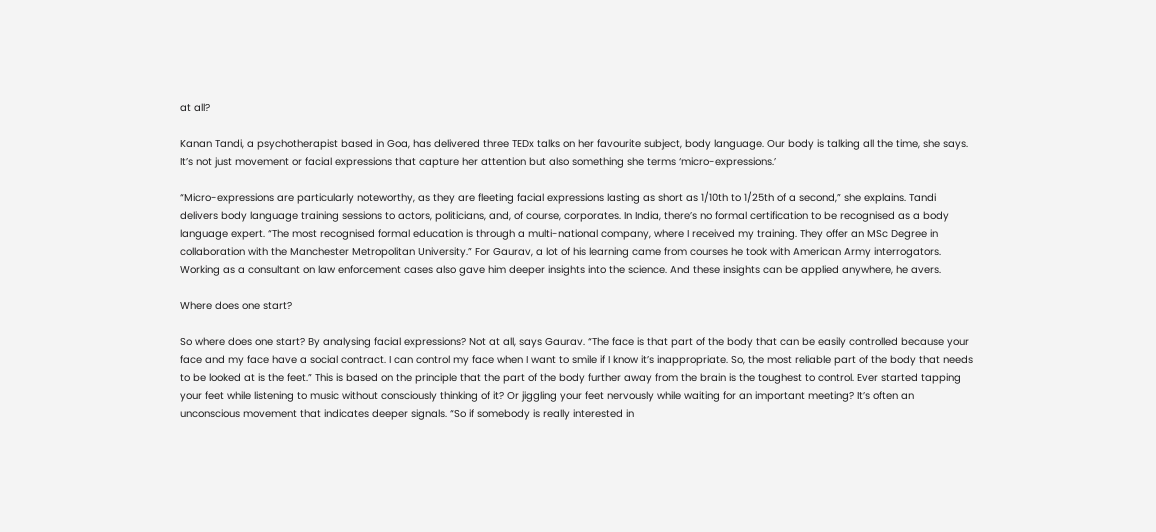at all?

Kanan Tandi, a psychotherapist based in Goa, has delivered three TEDx talks on her favourite subject, body language. Our body is talking all the time, she says. It’s not just movement or facial expressions that capture her attention but also something she terms ‘micro-expressions.’

“Micro-expressions are particularly noteworthy, as they are fleeting facial expressions lasting as short as 1/10th to 1/25th of a second,” she explains. Tandi delivers body language training sessions to actors, politicians, and, of course, corporates. In India, there’s no formal certification to be recognised as a body language expert. “The most recognised formal education is through a multi-national company, where I received my training. They offer an MSc Degree in collaboration with the Manchester Metropolitan University.” For Gaurav, a lot of his learning came from courses he took with American Army interrogators. Working as a consultant on law enforcement cases also gave him deeper insights into the science. And these insights can be applied anywhere, he avers.

Where does one start?

So where does one start? By analysing facial expressions? Not at all, says Gaurav. “The face is that part of the body that can be easily controlled because your face and my face have a social contract. I can control my face when I want to smile if I know it’s inappropriate. So, the most reliable part of the body that needs to be looked at is the feet.” This is based on the principle that the part of the body further away from the brain is the toughest to control. Ever started tapping your feet while listening to music without consciously thinking of it? Or jiggling your feet nervously while waiting for an important meeting? It’s often an unconscious movement that indicates deeper signals. “So if somebody is really interested in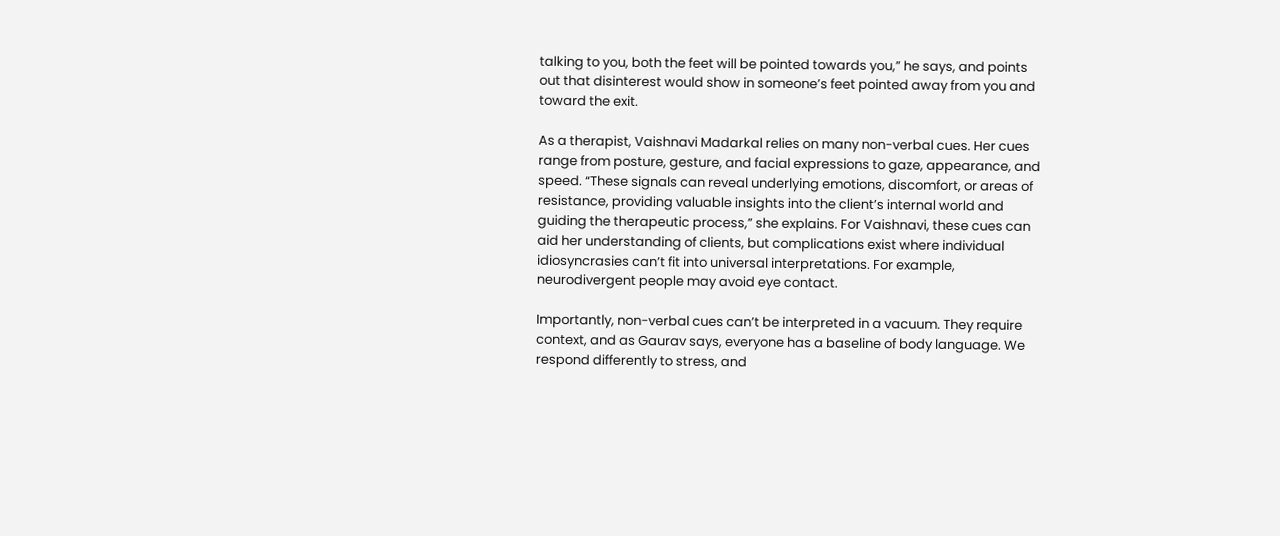talking to you, both the feet will be pointed towards you,” he says, and points out that disinterest would show in someone’s feet pointed away from you and toward the exit.

As a therapist, Vaishnavi Madarkal relies on many non-verbal cues. Her cues range from posture, gesture, and facial expressions to gaze, appearance, and speed. “These signals can reveal underlying emotions, discomfort, or areas of resistance, providing valuable insights into the client’s internal world and guiding the therapeutic process,” she explains. For Vaishnavi, these cues can aid her understanding of clients, but complications exist where individual idiosyncrasies can’t fit into universal interpretations. For example, neurodivergent people may avoid eye contact.

Importantly, non-verbal cues can’t be interpreted in a vacuum. They require context, and as Gaurav says, everyone has a baseline of body language. We respond differently to stress, and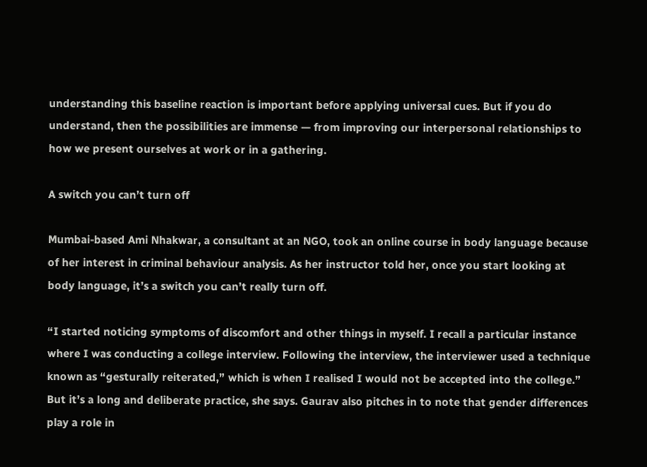understanding this baseline reaction is important before applying universal cues. But if you do understand, then the possibilities are immense — from improving our interpersonal relationships to how we present ourselves at work or in a gathering.

A switch you can’t turn off

Mumbai-based Ami Nhakwar, a consultant at an NGO, took an online course in body language because of her interest in criminal behaviour analysis. As her instructor told her, once you start looking at body language, it’s a switch you can’t really turn off.

“I started noticing symptoms of discomfort and other things in myself. I recall a particular instance where I was conducting a college interview. Following the interview, the interviewer used a technique known as “gesturally reiterated,” which is when I realised I would not be accepted into the college.” But it’s a long and deliberate practice, she says. Gaurav also pitches in to note that gender differences play a role in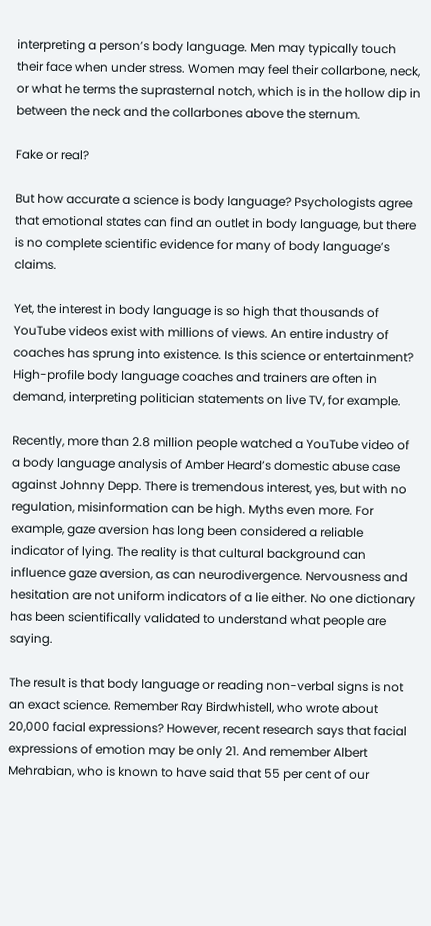interpreting a person’s body language. Men may typically touch their face when under stress. Women may feel their collarbone, neck, or what he terms the suprasternal notch, which is in the hollow dip in between the neck and the collarbones above the sternum.

Fake or real?

But how accurate a science is body language? Psychologists agree that emotional states can find an outlet in body language, but there is no complete scientific evidence for many of body language’s claims.

Yet, the interest in body language is so high that thousands of YouTube videos exist with millions of views. An entire industry of coaches has sprung into existence. Is this science or entertainment? High-profile body language coaches and trainers are often in demand, interpreting politician statements on live TV, for example.

Recently, more than 2.8 million people watched a YouTube video of a body language analysis of Amber Heard’s domestic abuse case against Johnny Depp. There is tremendous interest, yes, but with no regulation, misinformation can be high. Myths even more. For example, gaze aversion has long been considered a reliable indicator of lying. The reality is that cultural background can influence gaze aversion, as can neurodivergence. Nervousness and hesitation are not uniform indicators of a lie either. No one dictionary has been scientifically validated to understand what people are saying.

The result is that body language or reading non-verbal signs is not an exact science. Remember Ray Birdwhistell, who wrote about 20,000 facial expressions? However, recent research says that facial expressions of emotion may be only 21. And remember Albert Mehrabian, who is known to have said that 55 per cent of our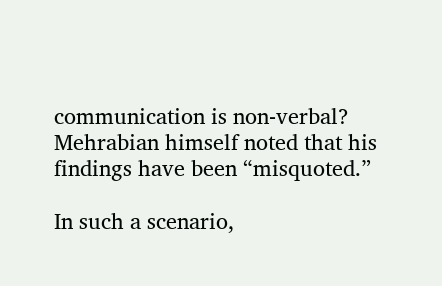communication is non-verbal? Mehrabian himself noted that his findings have been “misquoted.”

In such a scenario,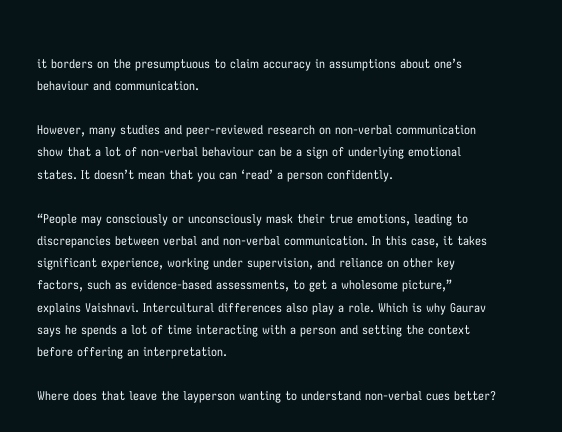it borders on the presumptuous to claim accuracy in assumptions about one’s behaviour and communication.

However, many studies and peer-reviewed research on non-verbal communication show that a lot of non-verbal behaviour can be a sign of underlying emotional states. It doesn’t mean that you can ‘read’ a person confidently.

“People may consciously or unconsciously mask their true emotions, leading to discrepancies between verbal and non-verbal communication. In this case, it takes significant experience, working under supervision, and reliance on other key factors, such as evidence-based assessments, to get a wholesome picture,” explains Vaishnavi. Intercultural differences also play a role. Which is why Gaurav says he spends a lot of time interacting with a person and setting the context before offering an interpretation.

Where does that leave the layperson wanting to understand non-verbal cues better?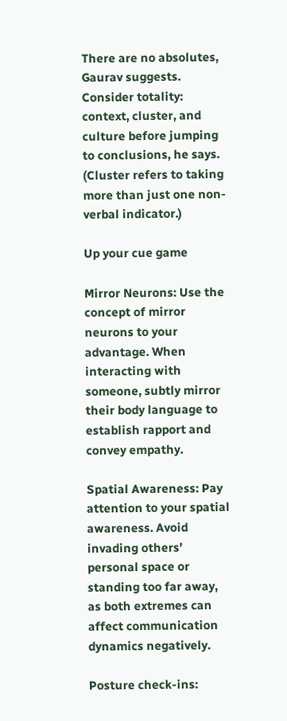There are no absolutes, Gaurav suggests. Consider totality: context, cluster, and culture before jumping to conclusions, he says. (Cluster refers to taking more than just one non-verbal indicator.)

Up your cue game

Mirror Neurons: Use the concept of mirror neurons to your advantage. When interacting with someone, subtly mirror their body language to establish rapport and convey empathy.

Spatial Awareness: Pay attention to your spatial awareness. Avoid invading others’ personal space or standing too far away, as both extremes can affect communication dynamics negatively.

Posture check-ins: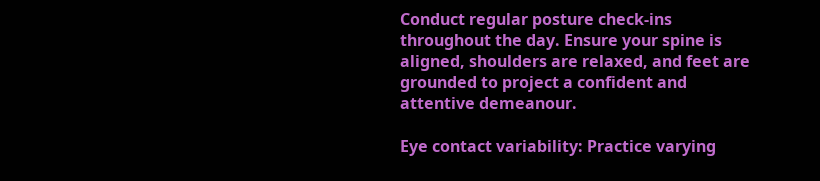Conduct regular posture check-ins throughout the day. Ensure your spine is aligned, shoulders are relaxed, and feet are grounded to project a confident and attentive demeanour.

Eye contact variability: Practice varying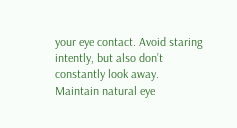your eye contact. Avoid staring intently, but also don’t constantly look away. Maintain natural eye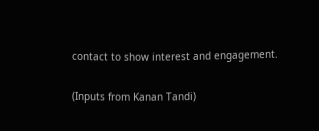contact to show interest and engagement.

(Inputs from Kanan Tandi)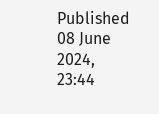Published 08 June 2024, 23:44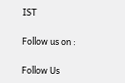IST

Follow us on :

Follow Us